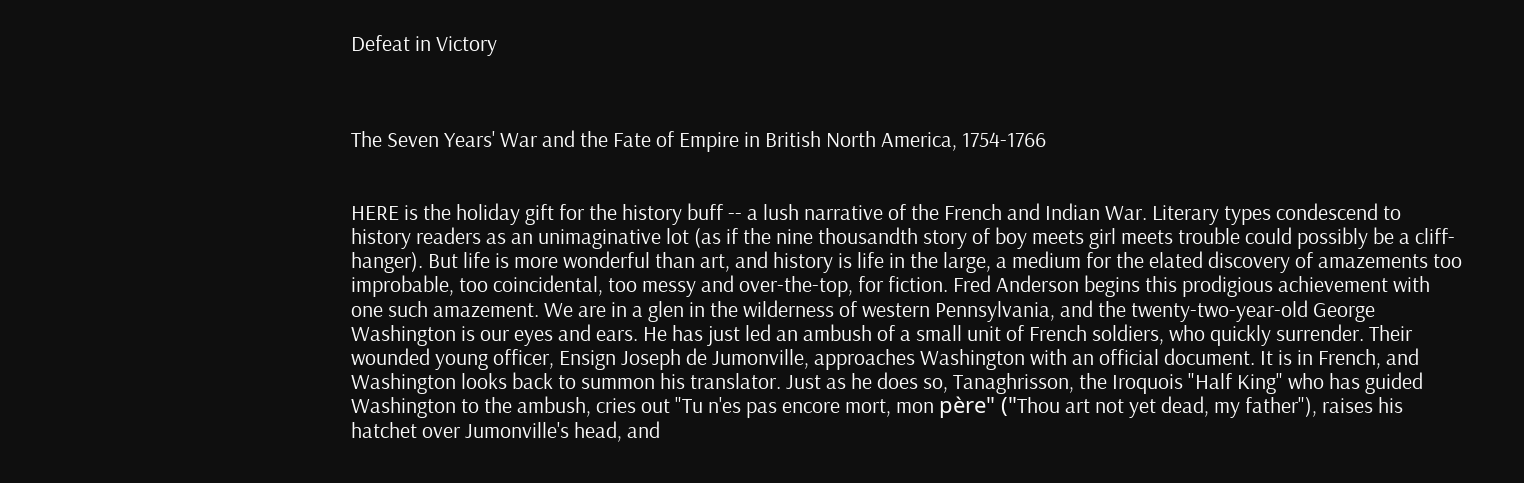Defeat in Victory



The Seven Years' War and the Fate of Empire in British North America, 1754-1766


HERE is the holiday gift for the history buff -- a lush narrative of the French and Indian War. Literary types condescend to history readers as an unimaginative lot (as if the nine thousandth story of boy meets girl meets trouble could possibly be a cliff-hanger). But life is more wonderful than art, and history is life in the large, a medium for the elated discovery of amazements too improbable, too coincidental, too messy and over-the-top, for fiction. Fred Anderson begins this prodigious achievement with one such amazement. We are in a glen in the wilderness of western Pennsylvania, and the twenty-two-year-old George Washington is our eyes and ears. He has just led an ambush of a small unit of French soldiers, who quickly surrender. Their wounded young officer, Ensign Joseph de Jumonville, approaches Washington with an official document. It is in French, and Washington looks back to summon his translator. Just as he does so, Tanaghrisson, the Iroquois "Half King" who has guided Washington to the ambush, cries out "Tu n'es pas encore mort, mon père" ("Thou art not yet dead, my father"), raises his hatchet over Jumonville's head, and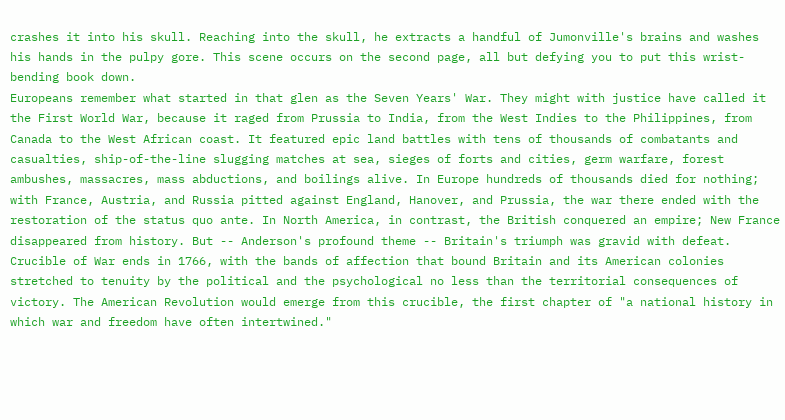crashes it into his skull. Reaching into the skull, he extracts a handful of Jumonville's brains and washes his hands in the pulpy gore. This scene occurs on the second page, all but defying you to put this wrist-bending book down.
Europeans remember what started in that glen as the Seven Years' War. They might with justice have called it the First World War, because it raged from Prussia to India, from the West Indies to the Philippines, from Canada to the West African coast. It featured epic land battles with tens of thousands of combatants and casualties, ship-of-the-line slugging matches at sea, sieges of forts and cities, germ warfare, forest ambushes, massacres, mass abductions, and boilings alive. In Europe hundreds of thousands died for nothing; with France, Austria, and Russia pitted against England, Hanover, and Prussia, the war there ended with the restoration of the status quo ante. In North America, in contrast, the British conquered an empire; New France disappeared from history. But -- Anderson's profound theme -- Britain's triumph was gravid with defeat. Crucible of War ends in 1766, with the bands of affection that bound Britain and its American colonies stretched to tenuity by the political and the psychological no less than the territorial consequences of victory. The American Revolution would emerge from this crucible, the first chapter of "a national history in which war and freedom have often intertwined."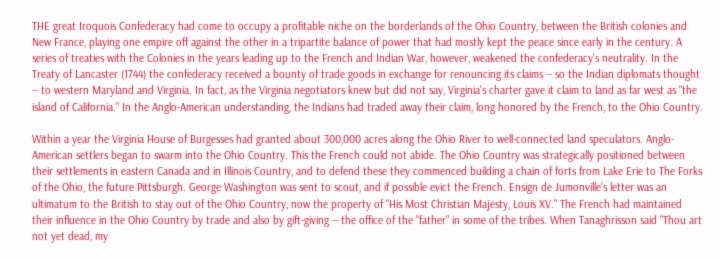THE great Iroquois Confederacy had come to occupy a profitable niche on the borderlands of the Ohio Country, between the British colonies and New France, playing one empire off against the other in a tripartite balance of power that had mostly kept the peace since early in the century. A series of treaties with the Colonies in the years leading up to the French and Indian War, however, weakened the confederacy's neutrality. In the Treaty of Lancaster (1744) the confederacy received a bounty of trade goods in exchange for renouncing its claims -- so the Indian diplomats thought -- to western Maryland and Virginia. In fact, as the Virginia negotiators knew but did not say, Virginia's charter gave it claim to land as far west as "the island of California." In the Anglo-American understanding, the Indians had traded away their claim, long honored by the French, to the Ohio Country.

Within a year the Virginia House of Burgesses had granted about 300,000 acres along the Ohio River to well-connected land speculators. Anglo-American settlers began to swarm into the Ohio Country. This the French could not abide. The Ohio Country was strategically positioned between their settlements in eastern Canada and in Illinois Country, and to defend these they commenced building a chain of forts from Lake Erie to The Forks of the Ohio, the future Pittsburgh. George Washington was sent to scout, and if possible evict the French. Ensign de Jumonville's letter was an ultimatum to the British to stay out of the Ohio Country, now the property of "His Most Christian Majesty, Louis XV." The French had maintained their influence in the Ohio Country by trade and also by gift-giving -- the office of the "father" in some of the tribes. When Tanaghrisson said "Thou art not yet dead, my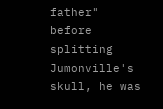father" before splitting Jumonville's skull, he was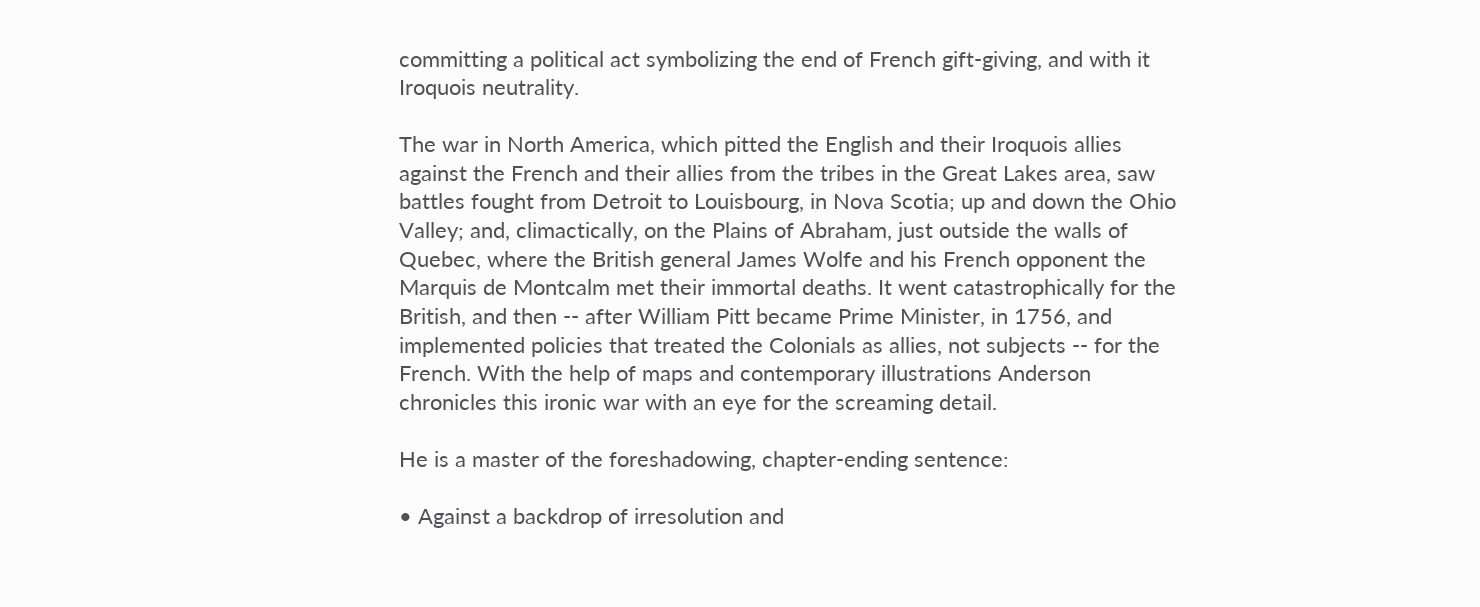committing a political act symbolizing the end of French gift-giving, and with it Iroquois neutrality.

The war in North America, which pitted the English and their Iroquois allies against the French and their allies from the tribes in the Great Lakes area, saw battles fought from Detroit to Louisbourg, in Nova Scotia; up and down the Ohio Valley; and, climactically, on the Plains of Abraham, just outside the walls of Quebec, where the British general James Wolfe and his French opponent the Marquis de Montcalm met their immortal deaths. It went catastrophically for the British, and then -- after William Pitt became Prime Minister, in 1756, and implemented policies that treated the Colonials as allies, not subjects -- for the French. With the help of maps and contemporary illustrations Anderson chronicles this ironic war with an eye for the screaming detail.

He is a master of the foreshadowing, chapter-ending sentence:

• Against a backdrop of irresolution and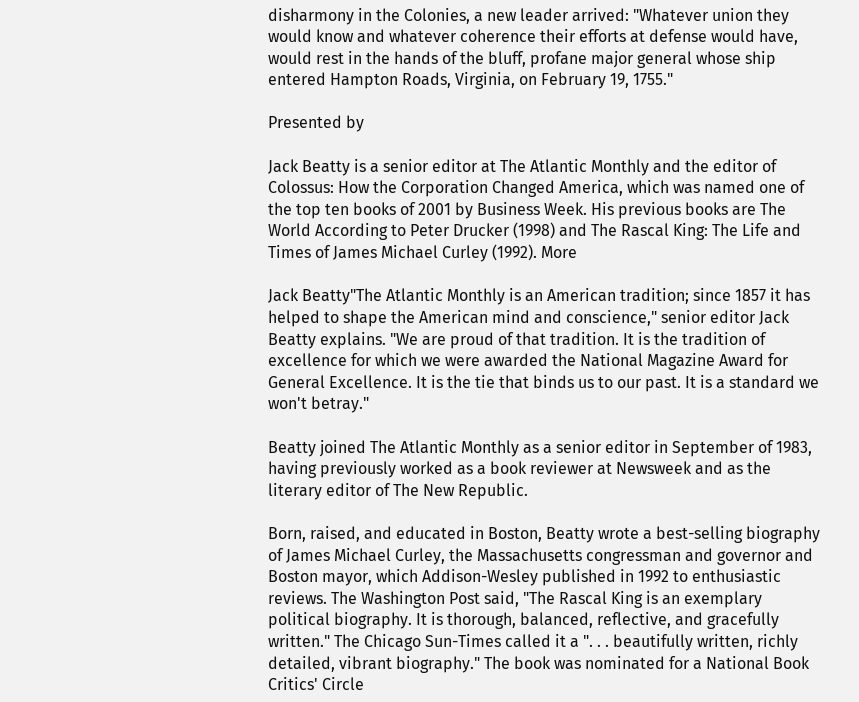disharmony in the Colonies, a new leader arrived: "Whatever union they would know and whatever coherence their efforts at defense would have, would rest in the hands of the bluff, profane major general whose ship entered Hampton Roads, Virginia, on February 19, 1755."

Presented by

Jack Beatty is a senior editor at The Atlantic Monthly and the editor of Colossus: How the Corporation Changed America, which was named one of the top ten books of 2001 by Business Week. His previous books are The World According to Peter Drucker (1998) and The Rascal King: The Life and Times of James Michael Curley (1992). More

Jack Beatty"The Atlantic Monthly is an American tradition; since 1857 it has helped to shape the American mind and conscience," senior editor Jack Beatty explains. "We are proud of that tradition. It is the tradition of excellence for which we were awarded the National Magazine Award for General Excellence. It is the tie that binds us to our past. It is a standard we won't betray."

Beatty joined The Atlantic Monthly as a senior editor in September of 1983, having previously worked as a book reviewer at Newsweek and as the literary editor of The New Republic.

Born, raised, and educated in Boston, Beatty wrote a best-selling biography of James Michael Curley, the Massachusetts congressman and governor and Boston mayor, which Addison-Wesley published in 1992 to enthusiastic reviews. The Washington Post said, "The Rascal King is an exemplary political biography. It is thorough, balanced, reflective, and gracefully written." The Chicago Sun-Times called it a ". . . beautifully written, richly detailed, vibrant biography." The book was nominated for a National Book Critics' Circle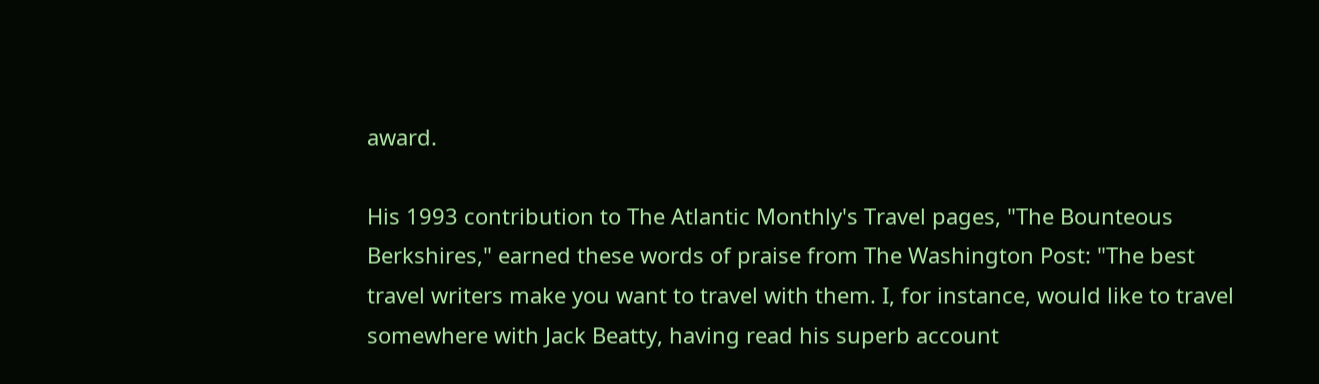award.

His 1993 contribution to The Atlantic Monthly's Travel pages, "The Bounteous Berkshires," earned these words of praise from The Washington Post: "The best travel writers make you want to travel with them. I, for instance, would like to travel somewhere with Jack Beatty, having read his superb account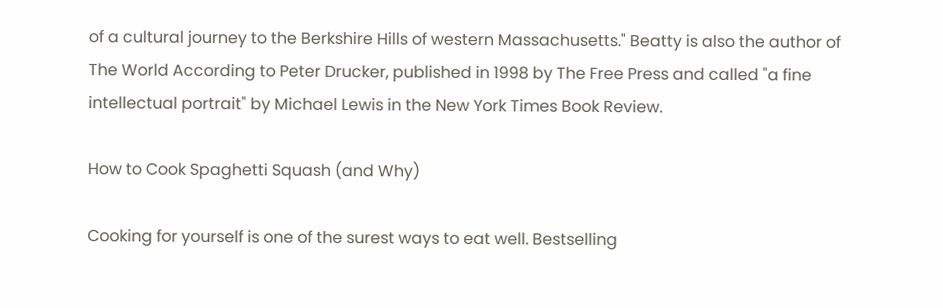of a cultural journey to the Berkshire Hills of western Massachusetts." Beatty is also the author of The World According to Peter Drucker, published in 1998 by The Free Press and called "a fine intellectual portrait" by Michael Lewis in the New York Times Book Review.

How to Cook Spaghetti Squash (and Why)

Cooking for yourself is one of the surest ways to eat well. Bestselling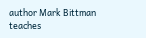author Mark Bittman teaches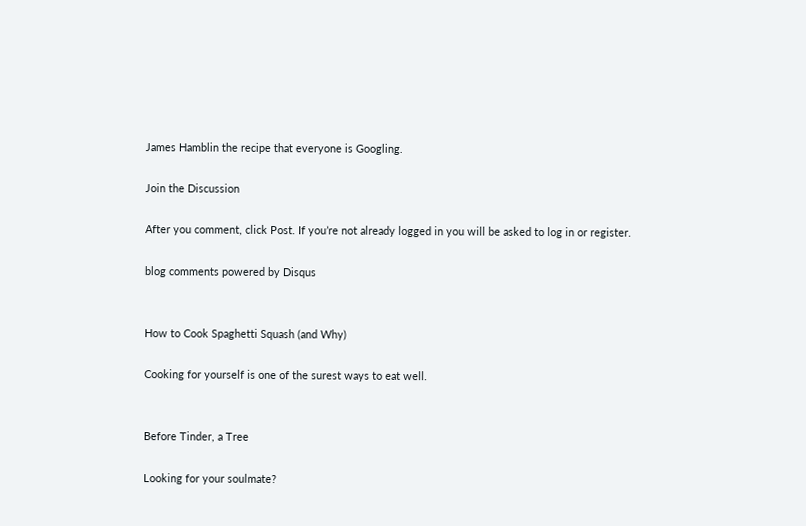James Hamblin the recipe that everyone is Googling.

Join the Discussion

After you comment, click Post. If you’re not already logged in you will be asked to log in or register.

blog comments powered by Disqus


How to Cook Spaghetti Squash (and Why)

Cooking for yourself is one of the surest ways to eat well.


Before Tinder, a Tree

Looking for your soulmate?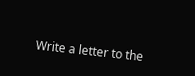Write a letter to the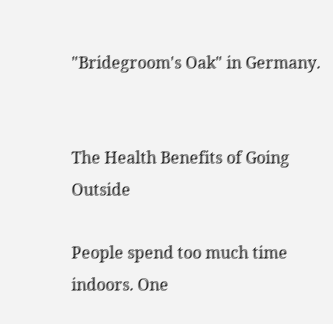"Bridegroom's Oak" in Germany.


The Health Benefits of Going Outside

People spend too much time indoors. One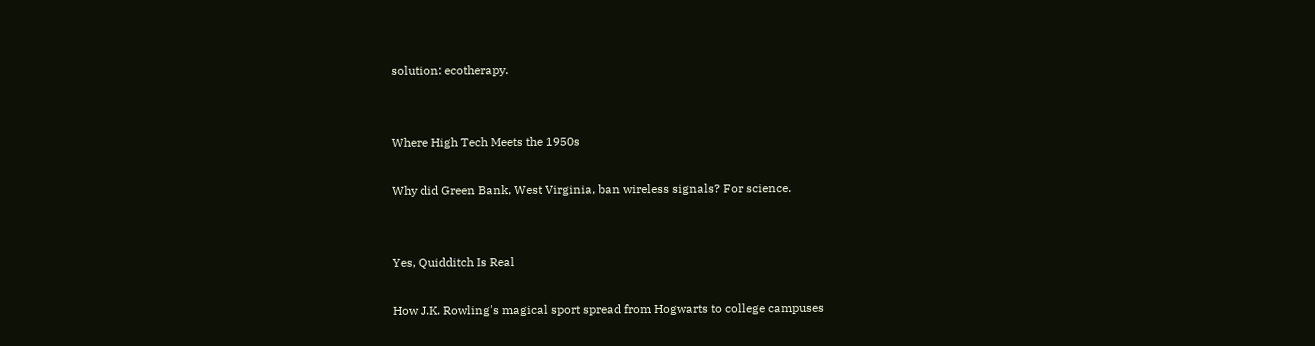solution: ecotherapy.


Where High Tech Meets the 1950s

Why did Green Bank, West Virginia, ban wireless signals? For science.


Yes, Quidditch Is Real

How J.K. Rowling's magical sport spread from Hogwarts to college campuses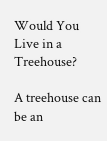Would You Live in a Treehouse?

A treehouse can be an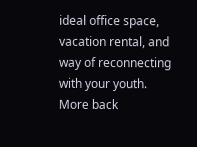ideal office space, vacation rental, and way of reconnecting with your youth.
More back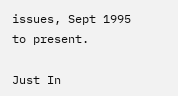issues, Sept 1995 to present.

Just In